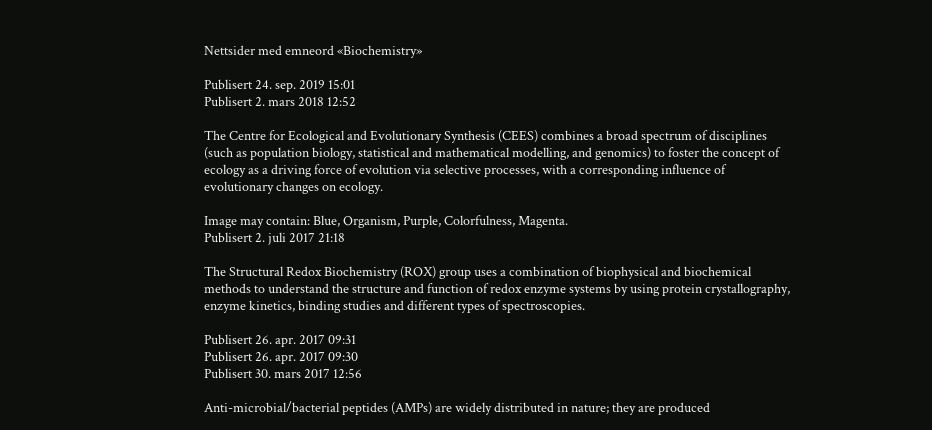Nettsider med emneord «Biochemistry»

Publisert 24. sep. 2019 15:01
Publisert 2. mars 2018 12:52

The Centre for Ecological and Evolutionary Synthesis (CEES) combines a broad spectrum of disciplines (such as population biology, statistical and mathematical modelling, and genomics) to foster the concept of ecology as a driving force of evolution via selective processes, with a corresponding influence of evolutionary changes on ecology.

Image may contain: Blue, Organism, Purple, Colorfulness, Magenta.
Publisert 2. juli 2017 21:18

The Structural Redox Biochemistry (ROX) group uses a combination of biophysical and biochemical methods to understand the structure and function of redox enzyme systems by using protein crystallography, enzyme kinetics, binding studies and different types of spectroscopies.

Publisert 26. apr. 2017 09:31
Publisert 26. apr. 2017 09:30
Publisert 30. mars 2017 12:56

Anti-microbial/bacterial peptides (AMPs) are widely distributed in nature; they are produced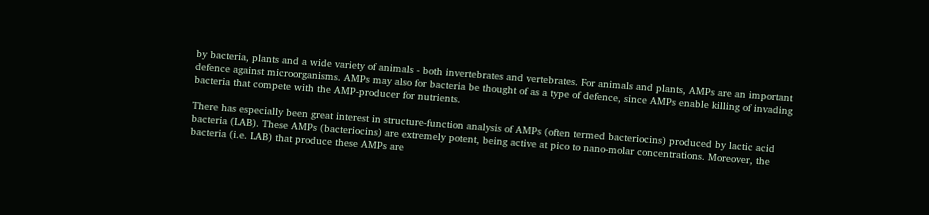by bacteria, plants and a wide variety of animals - both invertebrates and vertebrates. For animals and plants, AMPs are an important defence against microorganisms. AMPs may also for bacteria be thought of as a type of defence, since AMPs enable killing of invading bacteria that compete with the AMP-producer for nutrients.

There has especially been great interest in structure-function analysis of AMPs (often termed bacteriocins) produced by lactic acid bacteria (LAB). These AMPs (bacteriocins) are extremely potent, being active at pico to nano-molar concentrations. Moreover, the bacteria (i.e. LAB) that produce these AMPs are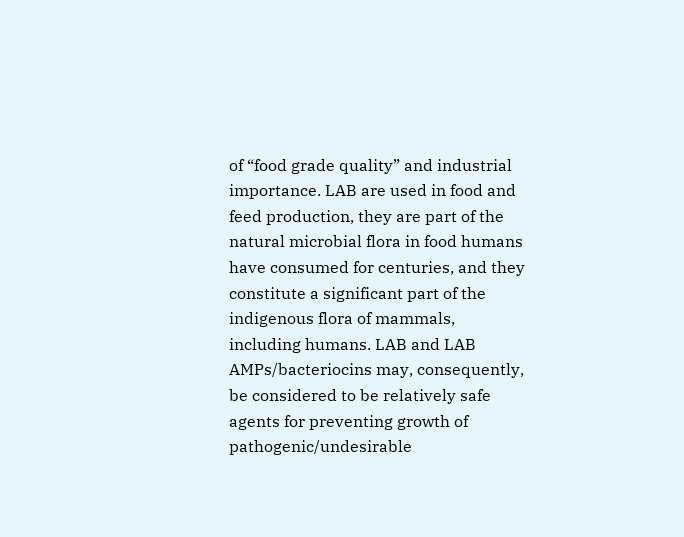of “food grade quality” and industrial importance. LAB are used in food and feed production, they are part of the natural microbial flora in food humans have consumed for centuries, and they constitute a significant part of the indigenous flora of mammals, including humans. LAB and LAB AMPs/bacteriocins may, consequently, be considered to be relatively safe agents for preventing growth of pathogenic/undesirable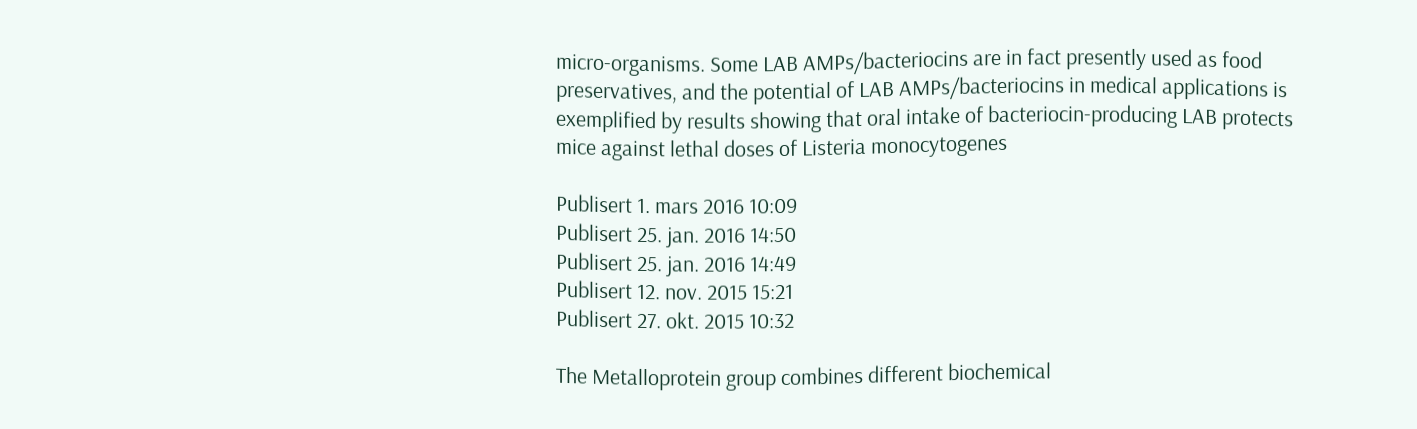micro-organisms. Some LAB AMPs/bacteriocins are in fact presently used as food preservatives, and the potential of LAB AMPs/bacteriocins in medical applications is exemplified by results showing that oral intake of bacteriocin-producing LAB protects mice against lethal doses of Listeria monocytogenes

Publisert 1. mars 2016 10:09
Publisert 25. jan. 2016 14:50
Publisert 25. jan. 2016 14:49
Publisert 12. nov. 2015 15:21
Publisert 27. okt. 2015 10:32

The Metalloprotein group combines different biochemical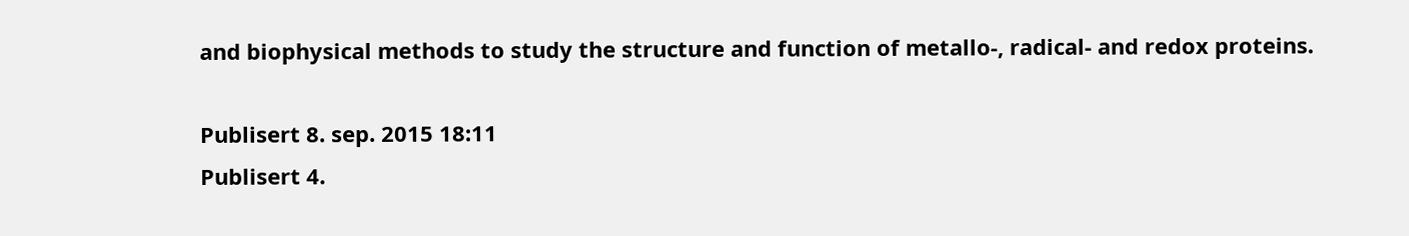and biophysical methods to study the structure and function of metallo-, radical- and redox proteins.

Publisert 8. sep. 2015 18:11
Publisert 4.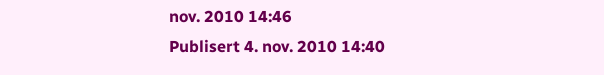nov. 2010 14:46
Publisert 4. nov. 2010 14:40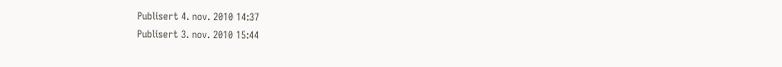Publisert 4. nov. 2010 14:37
Publisert 3. nov. 2010 15:44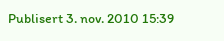Publisert 3. nov. 2010 15:39